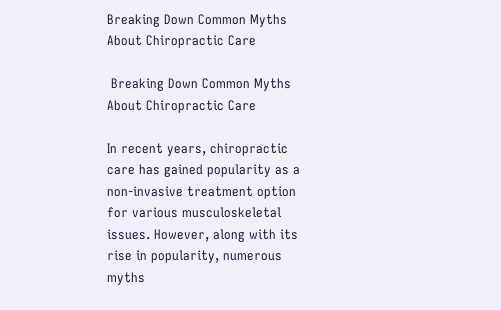Breaking Down Common Myths About Chiropractic Care

 Breaking Down Common Myths About Chiropractic Care

In recent years, chiropractic care has gained popularity as a non-invasive treatment option for various musculoskeletal issues. However, along with its rise in popularity, numerous myths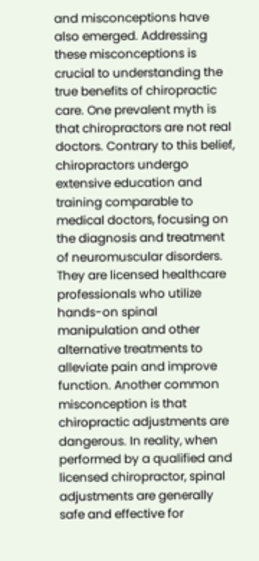and misconceptions have also emerged. Addressing these misconceptions is crucial to understanding the true benefits of chiropractic care. One prevalent myth is that chiropractors are not real doctors. Contrary to this belief, chiropractors undergo extensive education and training comparable to medical doctors, focusing on the diagnosis and treatment of neuromuscular disorders. They are licensed healthcare professionals who utilize hands-on spinal manipulation and other alternative treatments to alleviate pain and improve function. Another common misconception is that chiropractic adjustments are dangerous. In reality, when performed by a qualified and licensed chiropractor, spinal adjustments are generally safe and effective for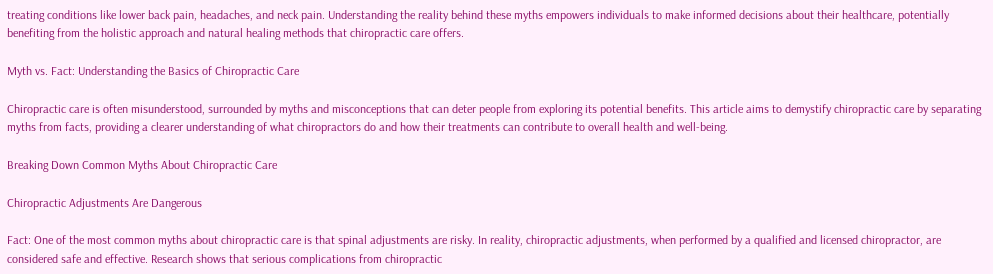treating conditions like lower back pain, headaches, and neck pain. Understanding the reality behind these myths empowers individuals to make informed decisions about their healthcare, potentially benefiting from the holistic approach and natural healing methods that chiropractic care offers.

Myth vs. Fact: Understanding the Basics of Chiropractic Care

Chiropractic care is often misunderstood, surrounded by myths and misconceptions that can deter people from exploring its potential benefits. This article aims to demystify chiropractic care by separating myths from facts, providing a clearer understanding of what chiropractors do and how their treatments can contribute to overall health and well-being.

Breaking Down Common Myths About Chiropractic Care

Chiropractic Adjustments Are Dangerous

Fact: One of the most common myths about chiropractic care is that spinal adjustments are risky. In reality, chiropractic adjustments, when performed by a qualified and licensed chiropractor, are considered safe and effective. Research shows that serious complications from chiropractic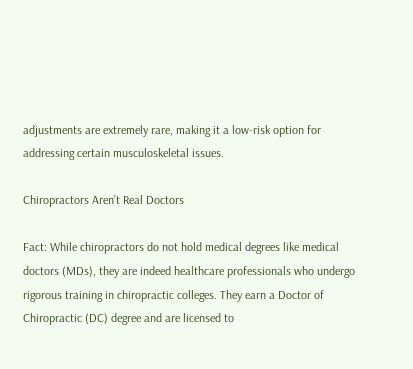adjustments are extremely rare, making it a low-risk option for addressing certain musculoskeletal issues.

Chiropractors Aren’t Real Doctors

Fact: While chiropractors do not hold medical degrees like medical doctors (MDs), they are indeed healthcare professionals who undergo rigorous training in chiropractic colleges. They earn a Doctor of Chiropractic (DC) degree and are licensed to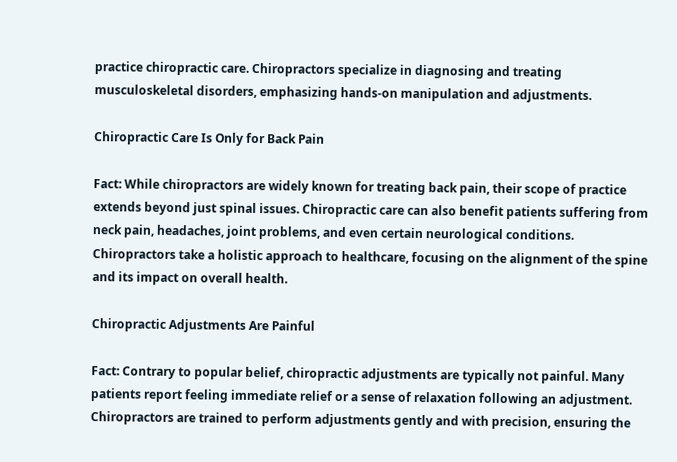practice chiropractic care. Chiropractors specialize in diagnosing and treating musculoskeletal disorders, emphasizing hands-on manipulation and adjustments.

Chiropractic Care Is Only for Back Pain

Fact: While chiropractors are widely known for treating back pain, their scope of practice extends beyond just spinal issues. Chiropractic care can also benefit patients suffering from neck pain, headaches, joint problems, and even certain neurological conditions. Chiropractors take a holistic approach to healthcare, focusing on the alignment of the spine and its impact on overall health.

Chiropractic Adjustments Are Painful

Fact: Contrary to popular belief, chiropractic adjustments are typically not painful. Many patients report feeling immediate relief or a sense of relaxation following an adjustment. Chiropractors are trained to perform adjustments gently and with precision, ensuring the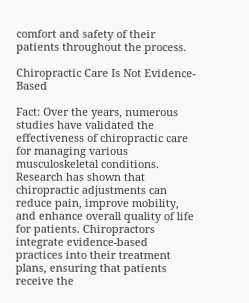comfort and safety of their patients throughout the process.

Chiropractic Care Is Not Evidence-Based

Fact: Over the years, numerous studies have validated the effectiveness of chiropractic care for managing various musculoskeletal conditions. Research has shown that chiropractic adjustments can reduce pain, improve mobility, and enhance overall quality of life for patients. Chiropractors integrate evidence-based practices into their treatment plans, ensuring that patients receive the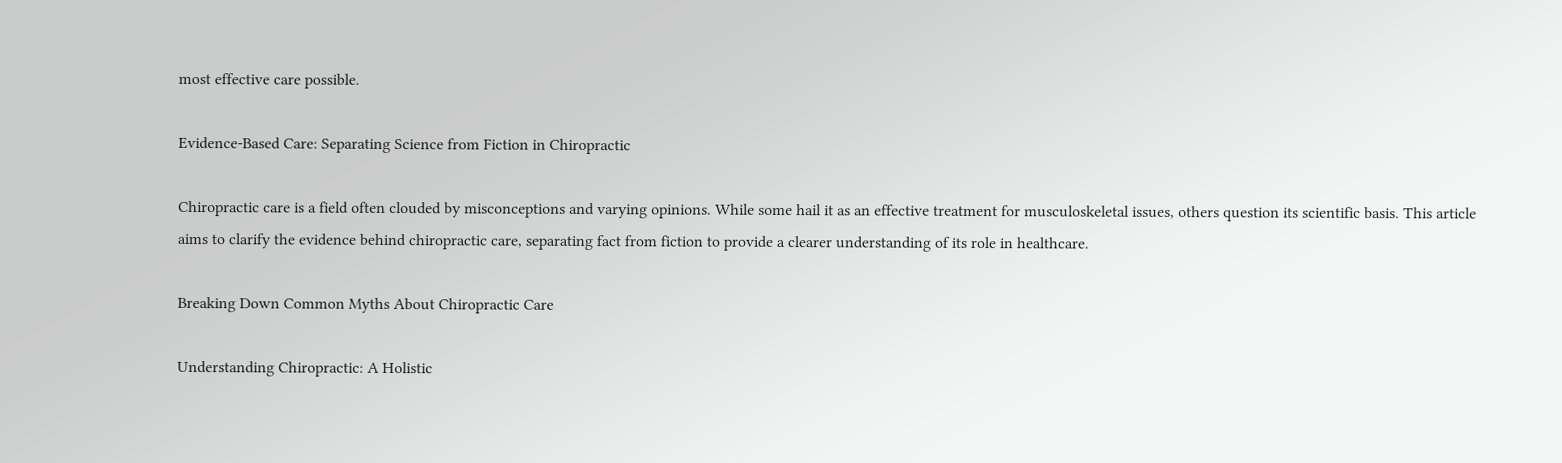most effective care possible.

Evidence-Based Care: Separating Science from Fiction in Chiropractic

Chiropractic care is a field often clouded by misconceptions and varying opinions. While some hail it as an effective treatment for musculoskeletal issues, others question its scientific basis. This article aims to clarify the evidence behind chiropractic care, separating fact from fiction to provide a clearer understanding of its role in healthcare.

Breaking Down Common Myths About Chiropractic Care

Understanding Chiropractic: A Holistic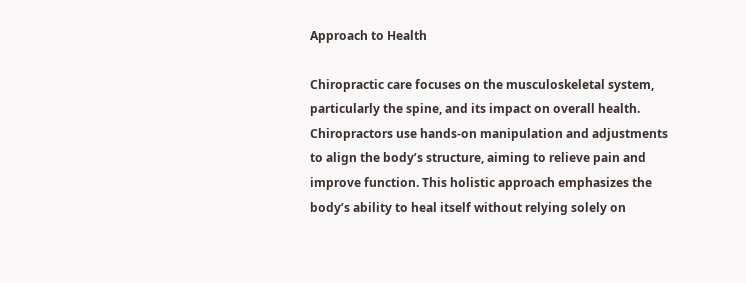Approach to Health

Chiropractic care focuses on the musculoskeletal system, particularly the spine, and its impact on overall health. Chiropractors use hands-on manipulation and adjustments to align the body’s structure, aiming to relieve pain and improve function. This holistic approach emphasizes the body’s ability to heal itself without relying solely on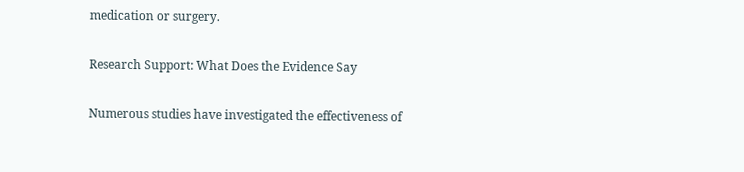medication or surgery.

Research Support: What Does the Evidence Say

Numerous studies have investigated the effectiveness of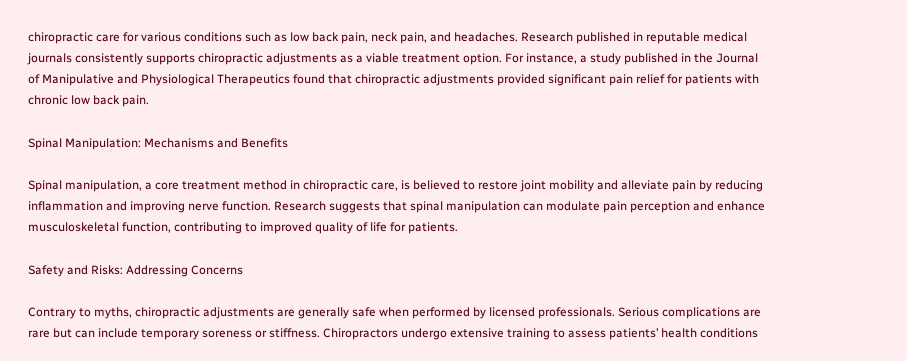chiropractic care for various conditions such as low back pain, neck pain, and headaches. Research published in reputable medical journals consistently supports chiropractic adjustments as a viable treatment option. For instance, a study published in the Journal of Manipulative and Physiological Therapeutics found that chiropractic adjustments provided significant pain relief for patients with chronic low back pain.

Spinal Manipulation: Mechanisms and Benefits

Spinal manipulation, a core treatment method in chiropractic care, is believed to restore joint mobility and alleviate pain by reducing inflammation and improving nerve function. Research suggests that spinal manipulation can modulate pain perception and enhance musculoskeletal function, contributing to improved quality of life for patients.

Safety and Risks: Addressing Concerns

Contrary to myths, chiropractic adjustments are generally safe when performed by licensed professionals. Serious complications are rare but can include temporary soreness or stiffness. Chiropractors undergo extensive training to assess patients’ health conditions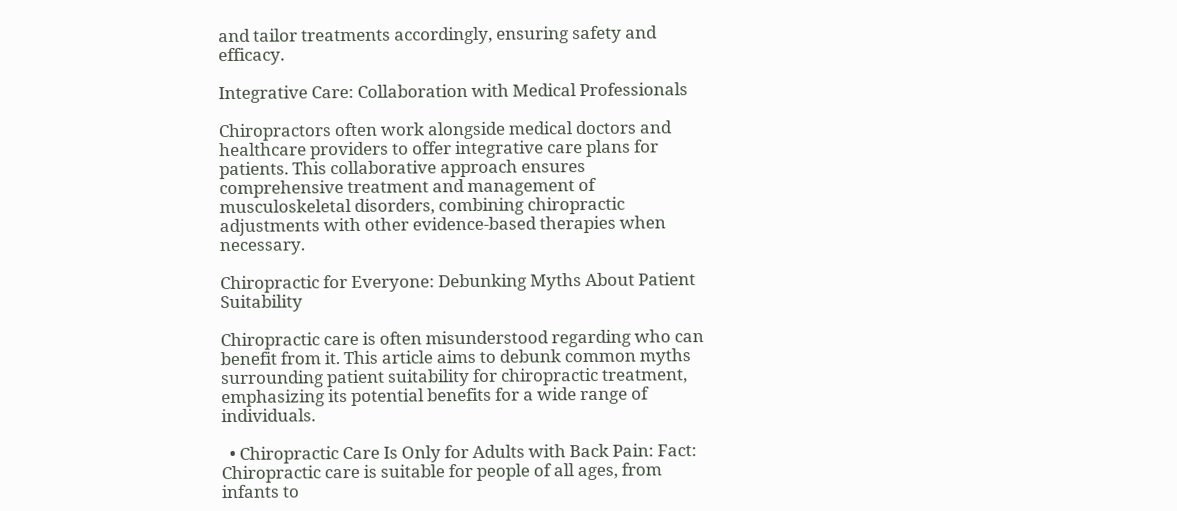and tailor treatments accordingly, ensuring safety and efficacy.

Integrative Care: Collaboration with Medical Professionals

Chiropractors often work alongside medical doctors and healthcare providers to offer integrative care plans for patients. This collaborative approach ensures comprehensive treatment and management of musculoskeletal disorders, combining chiropractic adjustments with other evidence-based therapies when necessary.

Chiropractic for Everyone: Debunking Myths About Patient Suitability

Chiropractic care is often misunderstood regarding who can benefit from it. This article aims to debunk common myths surrounding patient suitability for chiropractic treatment, emphasizing its potential benefits for a wide range of individuals.

  • Chiropractic Care Is Only for Adults with Back Pain: Fact: Chiropractic care is suitable for people of all ages, from infants to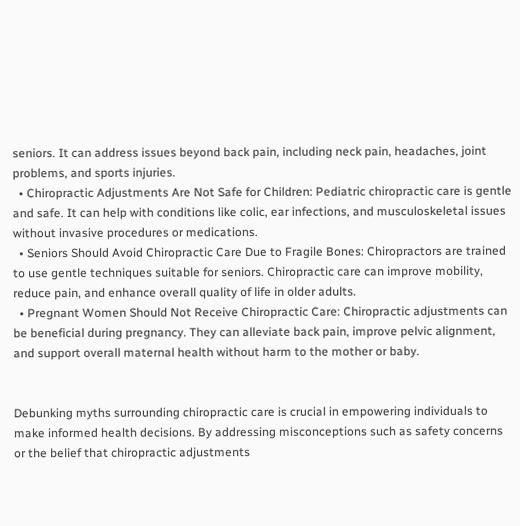seniors. It can address issues beyond back pain, including neck pain, headaches, joint problems, and sports injuries.
  • Chiropractic Adjustments Are Not Safe for Children: Pediatric chiropractic care is gentle and safe. It can help with conditions like colic, ear infections, and musculoskeletal issues without invasive procedures or medications.
  • Seniors Should Avoid Chiropractic Care Due to Fragile Bones: Chiropractors are trained to use gentle techniques suitable for seniors. Chiropractic care can improve mobility, reduce pain, and enhance overall quality of life in older adults.
  • Pregnant Women Should Not Receive Chiropractic Care: Chiropractic adjustments can be beneficial during pregnancy. They can alleviate back pain, improve pelvic alignment, and support overall maternal health without harm to the mother or baby.


Debunking myths surrounding chiropractic care is crucial in empowering individuals to make informed health decisions. By addressing misconceptions such as safety concerns or the belief that chiropractic adjustments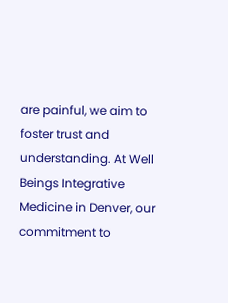are painful, we aim to foster trust and understanding. At Well Beings Integrative Medicine in Denver, our commitment to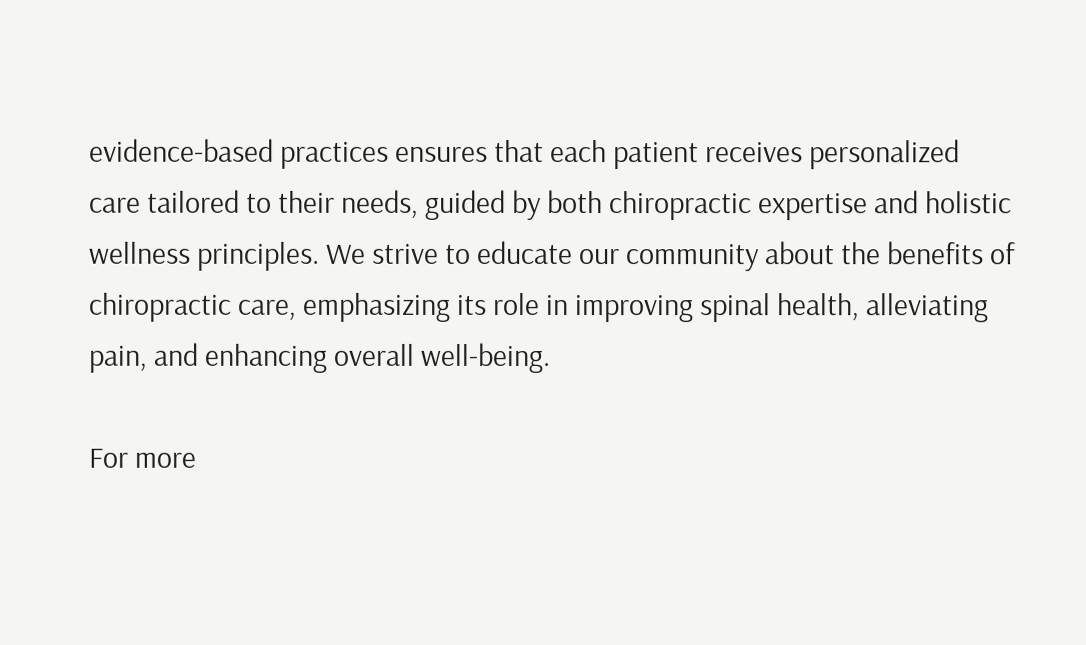evidence-based practices ensures that each patient receives personalized care tailored to their needs, guided by both chiropractic expertise and holistic wellness principles. We strive to educate our community about the benefits of chiropractic care, emphasizing its role in improving spinal health, alleviating pain, and enhancing overall well-being.

For more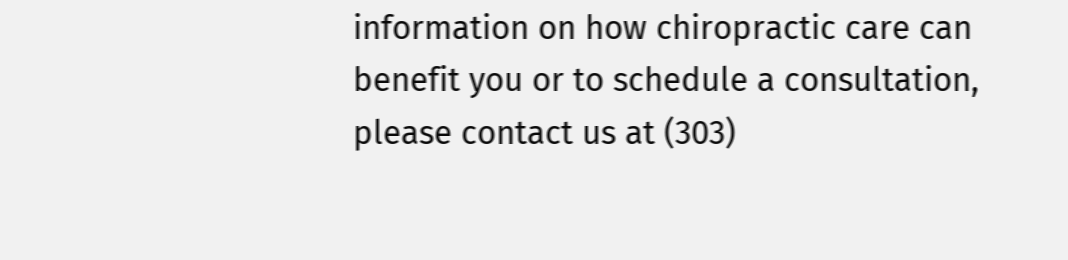information on how chiropractic care can benefit you or to schedule a consultation, please contact us at (303)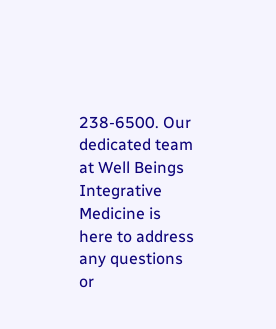238-6500. Our dedicated team at Well Beings Integrative Medicine is here to address any questions or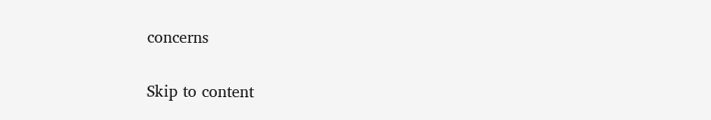concerns


Skip to content